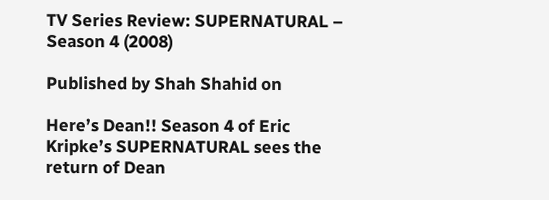TV Series Review: SUPERNATURAL – Season 4 (2008)

Published by Shah Shahid on

Here’s Dean!! Season 4 of Eric Kripke’s SUPERNATURAL sees the return of Dean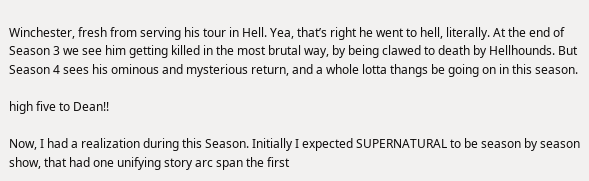Winchester, fresh from serving his tour in Hell. Yea, that’s right he went to hell, literally. At the end of Season 3 we see him getting killed in the most brutal way, by being clawed to death by Hellhounds. But Season 4 sees his ominous and mysterious return, and a whole lotta thangs be going on in this season.

high five to Dean!!

Now, I had a realization during this Season. Initially I expected SUPERNATURAL to be season by season show, that had one unifying story arc span the first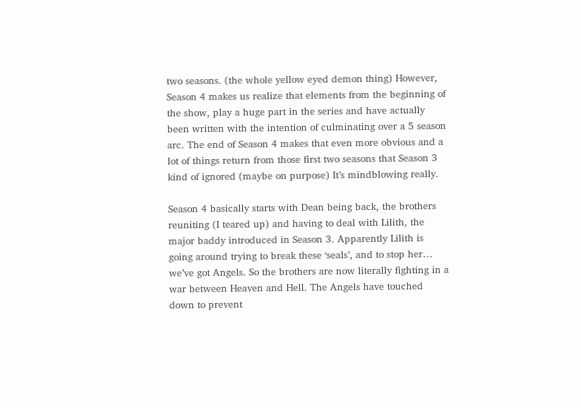two seasons. (the whole yellow eyed demon thing) However, Season 4 makes us realize that elements from the beginning of the show, play a huge part in the series and have actually been written with the intention of culminating over a 5 season arc. The end of Season 4 makes that even more obvious and a lot of things return from those first two seasons that Season 3 kind of ignored (maybe on purpose) It’s mindblowing really.

Season 4 basically starts with Dean being back, the brothers reuniting (I teared up) and having to deal with Lilith, the major baddy introduced in Season 3. Apparently Lilith is going around trying to break these ‘seals’, and to stop her… we’ve got Angels. So the brothers are now literally fighting in a war between Heaven and Hell. The Angels have touched down to prevent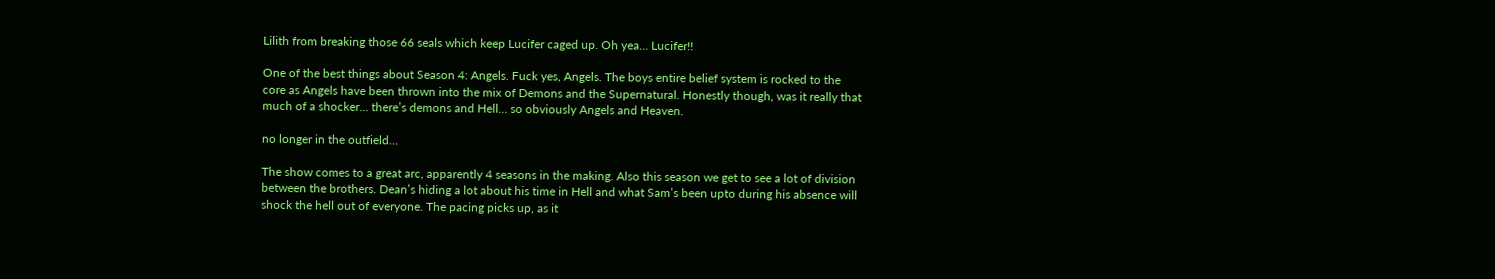Lilith from breaking those 66 seals which keep Lucifer caged up. Oh yea… Lucifer!!

One of the best things about Season 4: Angels. Fuck yes, Angels. The boys entire belief system is rocked to the core as Angels have been thrown into the mix of Demons and the Supernatural. Honestly though, was it really that much of a shocker… there’s demons and Hell… so obviously Angels and Heaven.

no longer in the outfield…

The show comes to a great arc, apparently 4 seasons in the making. Also this season we get to see a lot of division between the brothers. Dean’s hiding a lot about his time in Hell and what Sam’s been upto during his absence will shock the hell out of everyone. The pacing picks up, as it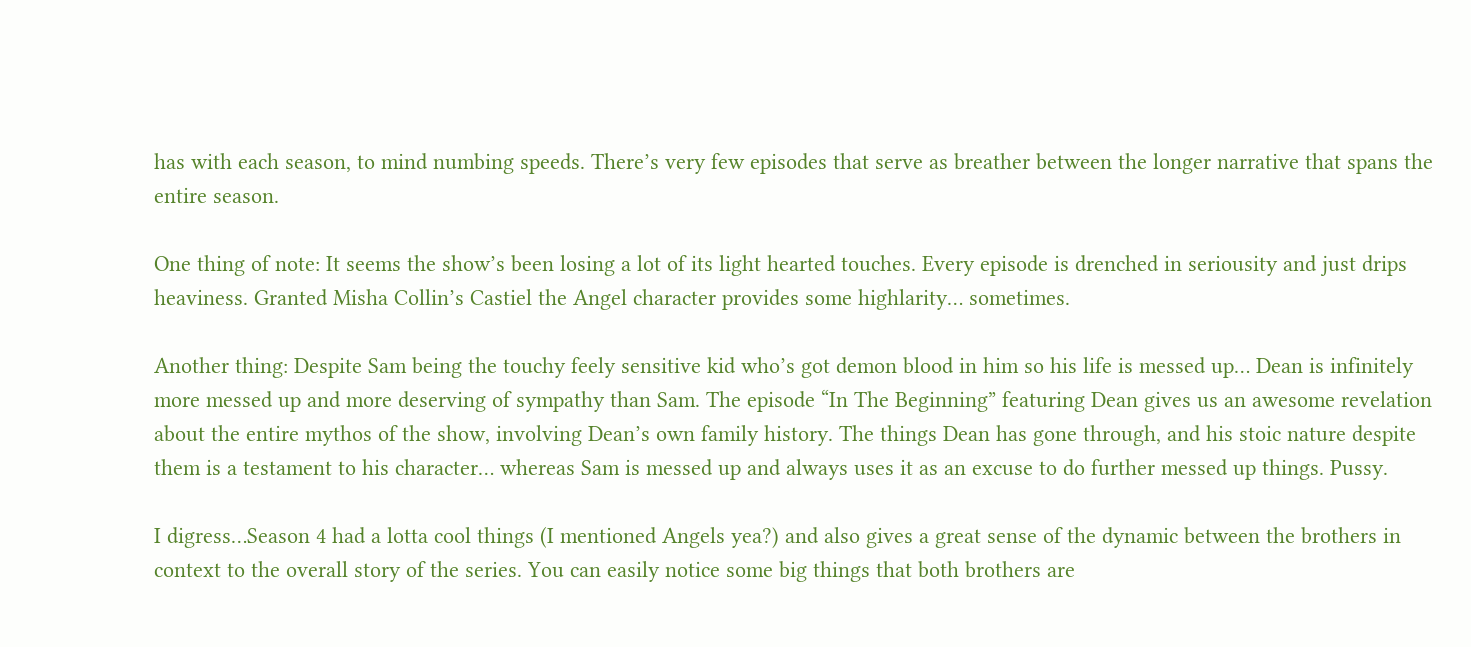has with each season, to mind numbing speeds. There’s very few episodes that serve as breather between the longer narrative that spans the entire season.

One thing of note: It seems the show’s been losing a lot of its light hearted touches. Every episode is drenched in seriousity and just drips heaviness. Granted Misha Collin’s Castiel the Angel character provides some highlarity… sometimes.

Another thing: Despite Sam being the touchy feely sensitive kid who’s got demon blood in him so his life is messed up… Dean is infinitely more messed up and more deserving of sympathy than Sam. The episode “In The Beginning” featuring Dean gives us an awesome revelation about the entire mythos of the show, involving Dean’s own family history. The things Dean has gone through, and his stoic nature despite them is a testament to his character… whereas Sam is messed up and always uses it as an excuse to do further messed up things. Pussy.

I digress…Season 4 had a lotta cool things (I mentioned Angels yea?) and also gives a great sense of the dynamic between the brothers in context to the overall story of the series. You can easily notice some big things that both brothers are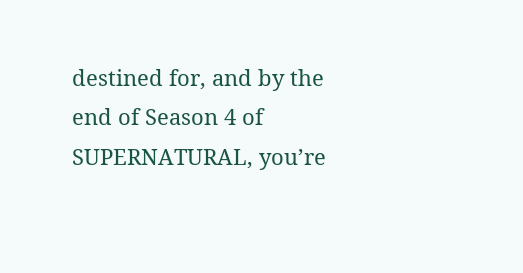destined for, and by the end of Season 4 of SUPERNATURAL, you’re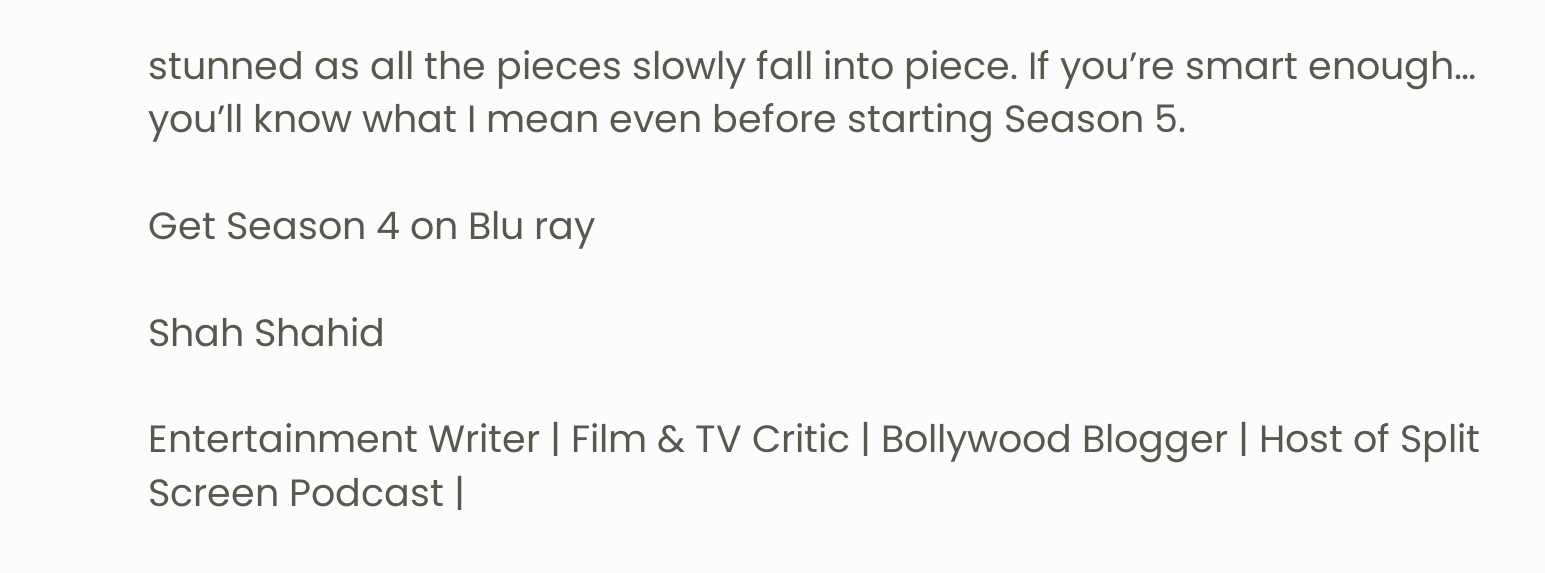stunned as all the pieces slowly fall into piece. If you’re smart enough… you’ll know what I mean even before starting Season 5.

Get Season 4 on Blu ray

Shah Shahid

Entertainment Writer | Film & TV Critic | Bollywood Blogger | Host of Split Screen Podcast |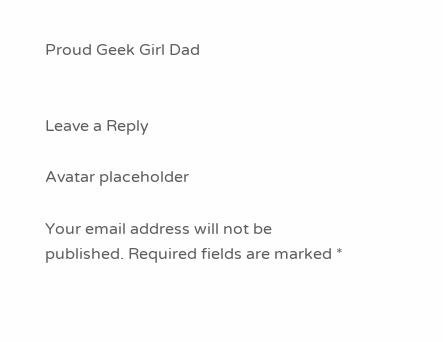Proud Geek Girl Dad


Leave a Reply

Avatar placeholder

Your email address will not be published. Required fields are marked *